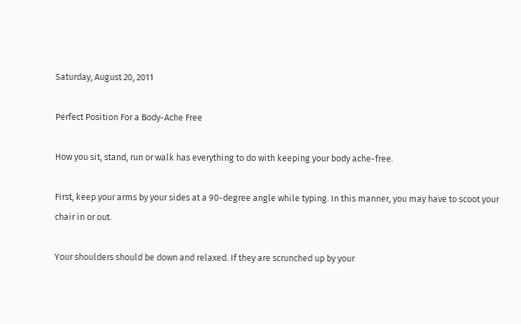Saturday, August 20, 2011

Perfect Position For a Body-Ache Free

How you sit, stand, run or walk has everything to do with keeping your body ache-free.

First, keep your arms by your sides at a 90-degree angle while typing. In this manner, you may have to scoot your chair in or out.

Your shoulders should be down and relaxed. If they are scrunched up by your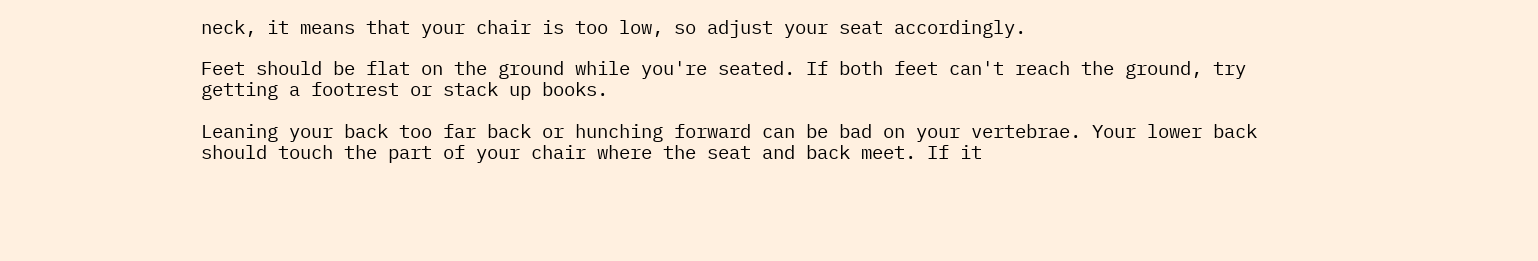neck, it means that your chair is too low, so adjust your seat accordingly.

Feet should be flat on the ground while you're seated. If both feet can't reach the ground, try getting a footrest or stack up books.

Leaning your back too far back or hunching forward can be bad on your vertebrae. Your lower back should touch the part of your chair where the seat and back meet. If it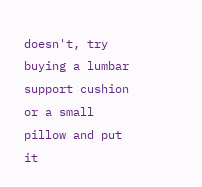doesn't, try buying a lumbar support cushion or a small pillow and put it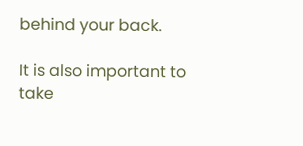behind your back.

It is also important to take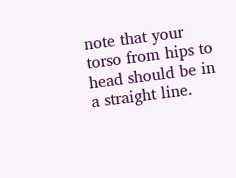note that your torso from hips to head should be in a straight line.